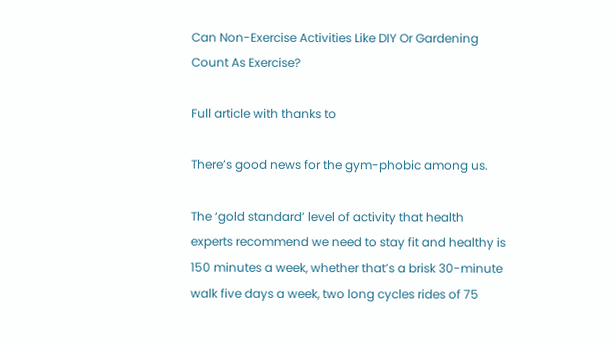Can Non-Exercise Activities Like DIY Or Gardening Count As Exercise?

Full article with thanks to

There’s good news for the gym-phobic among us.

The ‘gold standard’ level of activity that health experts recommend we need to stay fit and healthy is 150 minutes a week, whether that’s a brisk 30-minute walk five days a week, two long cycles rides of 75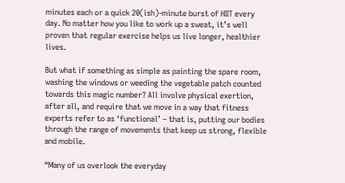minutes each or a quick 20(ish)-minute burst of HIIT every day. No matter how you like to work up a sweat, it’s well proven that regular exercise helps us live longer, healthier lives.

But what if something as simple as painting the spare room, washing the windows or weeding the vegetable patch counted towards this magic number? All involve physical exertion, after all, and require that we move in a way that fitness experts refer to as ‘functional’ – that is, putting our bodies through the range of movements that keep us strong, flexible and mobile.

“Many of us overlook the everyday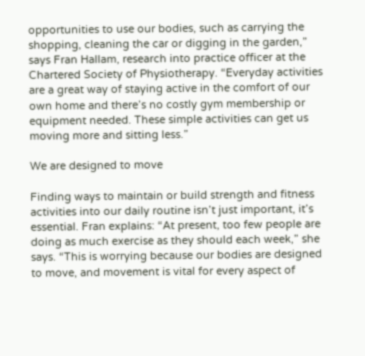opportunities to use our bodies, such as carrying the shopping, cleaning the car or digging in the garden,” says Fran Hallam, research into practice officer at the Chartered Society of Physiotherapy. “Everyday activities are a great way of staying active in the comfort of our own home and there’s no costly gym membership or equipment needed. These simple activities can get us moving more and sitting less.”

We are designed to move

Finding ways to maintain or build strength and fitness activities into our daily routine isn’t just important, it’s essential. Fran explains: “At present, too few people are doing as much exercise as they should each week,” she says. “This is worrying because our bodies are designed to move, and movement is vital for every aspect of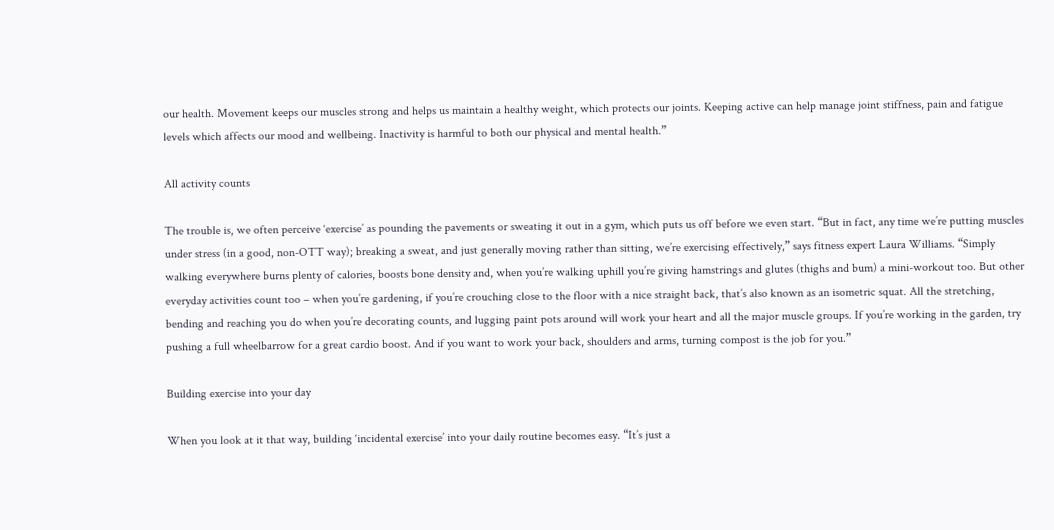our health. Movement keeps our muscles strong and helps us maintain a healthy weight, which protects our joints. Keeping active can help manage joint stiffness, pain and fatigue levels which affects our mood and wellbeing. Inactivity is harmful to both our physical and mental health.”

All activity counts

The trouble is, we often perceive ‘exercise’ as pounding the pavements or sweating it out in a gym, which puts us off before we even start. “But in fact, any time we’re putting muscles under stress (in a good, non-OTT way); breaking a sweat, and just generally moving rather than sitting, we’re exercising effectively,” says fitness expert Laura Williams. “Simply walking everywhere burns plenty of calories, boosts bone density and, when you’re walking uphill you’re giving hamstrings and glutes (thighs and bum) a mini-workout too. But other everyday activities count too – when you’re gardening, if you’re crouching close to the floor with a nice straight back, that’s also known as an isometric squat. All the stretching, bending and reaching you do when you’re decorating counts, and lugging paint pots around will work your heart and all the major muscle groups. If you’re working in the garden, try pushing a full wheelbarrow for a great cardio boost. And if you want to work your back, shoulders and arms, turning compost is the job for you.”

Building exercise into your day

When you look at it that way, building ‘incidental exercise’ into your daily routine becomes easy. “It’s just a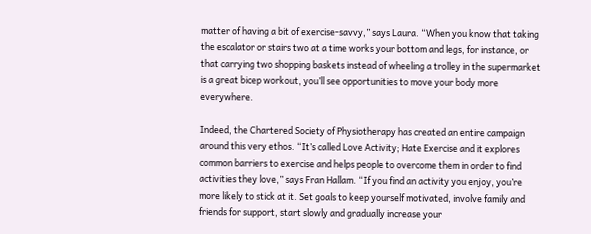matter of having a bit of exercise-savvy,” says Laura. “When you know that taking the escalator or stairs two at a time works your bottom and legs, for instance, or that carrying two shopping baskets instead of wheeling a trolley in the supermarket is a great bicep workout, you’ll see opportunities to move your body more everywhere.

Indeed, the Chartered Society of Physiotherapy has created an entire campaign around this very ethos. “It’s called Love Activity; Hate Exercise and it explores common barriers to exercise and helps people to overcome them in order to find activities they love,” says Fran Hallam. “If you find an activity you enjoy, you’re more likely to stick at it. Set goals to keep yourself motivated, involve family and friends for support, start slowly and gradually increase your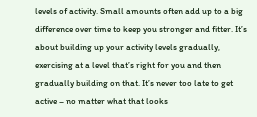levels of activity. Small amounts often add up to a big difference over time to keep you stronger and fitter. It’s about building up your activity levels gradually, exercising at a level that’s right for you and then gradually building on that. It’s never too late to get active – no matter what that looks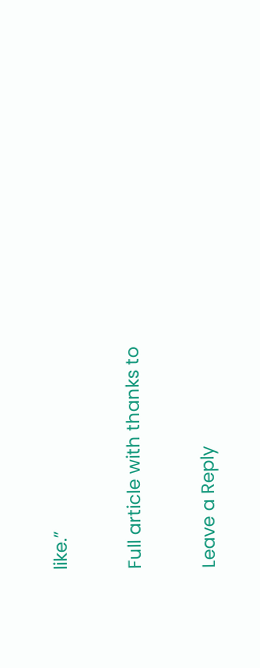like.”

Full article with thanks to

Leave a Reply